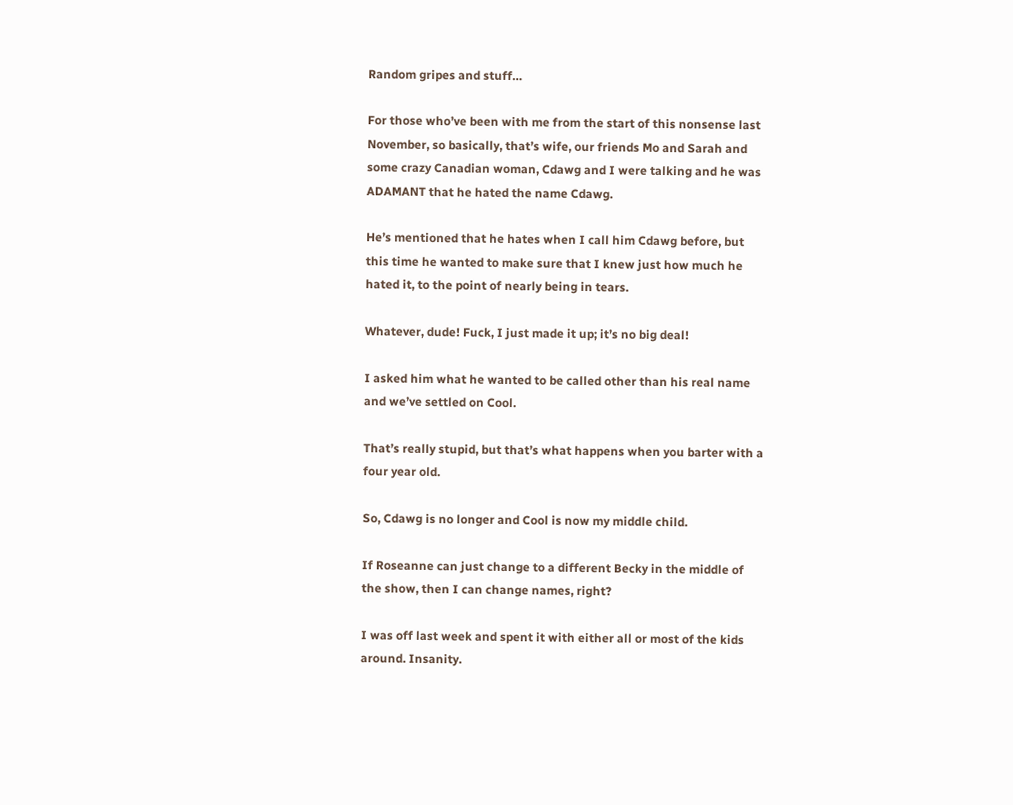Random gripes and stuff…

For those who’ve been with me from the start of this nonsense last November, so basically, that’s wife, our friends Mo and Sarah and some crazy Canadian woman, Cdawg and I were talking and he was ADAMANT that he hated the name Cdawg.

He’s mentioned that he hates when I call him Cdawg before, but this time he wanted to make sure that I knew just how much he hated it, to the point of nearly being in tears.

Whatever, dude! Fuck, I just made it up; it’s no big deal!

I asked him what he wanted to be called other than his real name and we’ve settled on Cool.

That’s really stupid, but that’s what happens when you barter with a four year old.

So, Cdawg is no longer and Cool is now my middle child.

If Roseanne can just change to a different Becky in the middle of the show, then I can change names, right?

I was off last week and spent it with either all or most of the kids around. Insanity.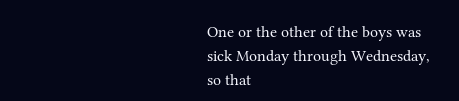One or the other of the boys was sick Monday through Wednesday, so that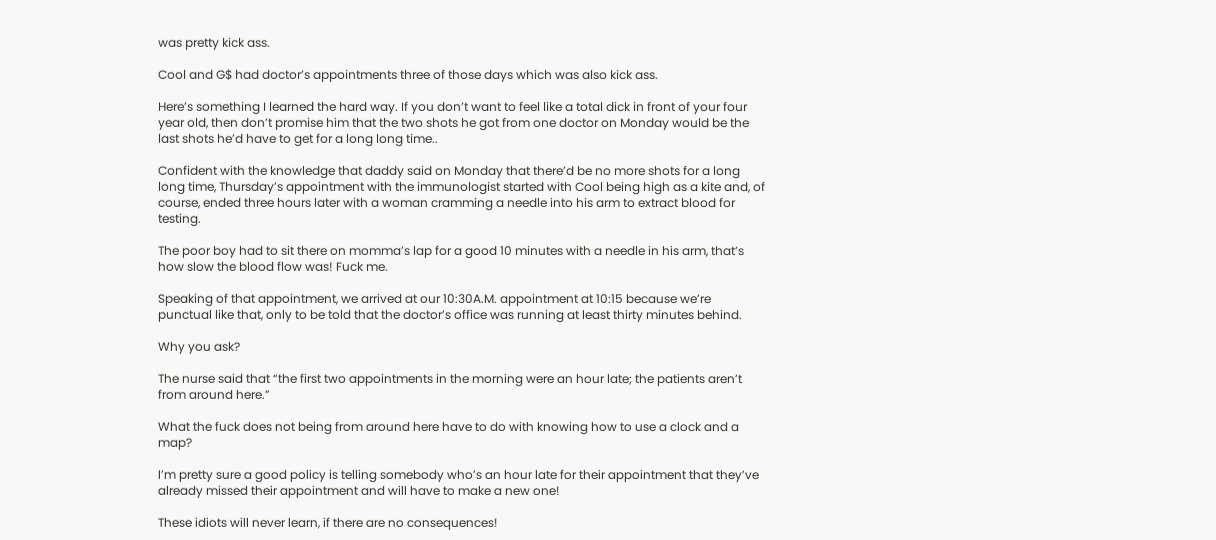was pretty kick ass.

Cool and G$ had doctor’s appointments three of those days which was also kick ass.

Here’s something I learned the hard way. If you don’t want to feel like a total dick in front of your four year old, then don’t promise him that the two shots he got from one doctor on Monday would be the last shots he’d have to get for a long long time..

Confident with the knowledge that daddy said on Monday that there’d be no more shots for a long long time, Thursday’s appointment with the immunologist started with Cool being high as a kite and, of course, ended three hours later with a woman cramming a needle into his arm to extract blood for testing.

The poor boy had to sit there on momma’s lap for a good 10 minutes with a needle in his arm, that’s how slow the blood flow was! Fuck me.

Speaking of that appointment, we arrived at our 10:30A.M. appointment at 10:15 because we’re punctual like that, only to be told that the doctor’s office was running at least thirty minutes behind.

Why you ask?

The nurse said that “the first two appointments in the morning were an hour late; the patients aren’t from around here.”

What the fuck does not being from around here have to do with knowing how to use a clock and a map?

I’m pretty sure a good policy is telling somebody who’s an hour late for their appointment that they’ve already missed their appointment and will have to make a new one!

These idiots will never learn, if there are no consequences!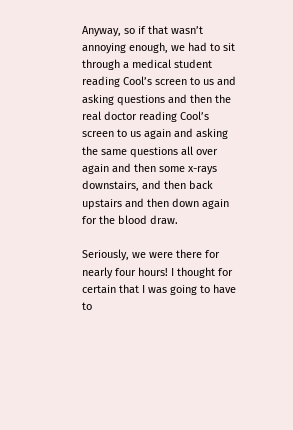Anyway, so if that wasn’t annoying enough, we had to sit through a medical student reading Cool’s screen to us and asking questions and then the real doctor reading Cool’s screen to us again and asking the same questions all over again and then some x-rays downstairs, and then back upstairs and then down again for the blood draw.

Seriously, we were there for nearly four hours! I thought for certain that I was going to have to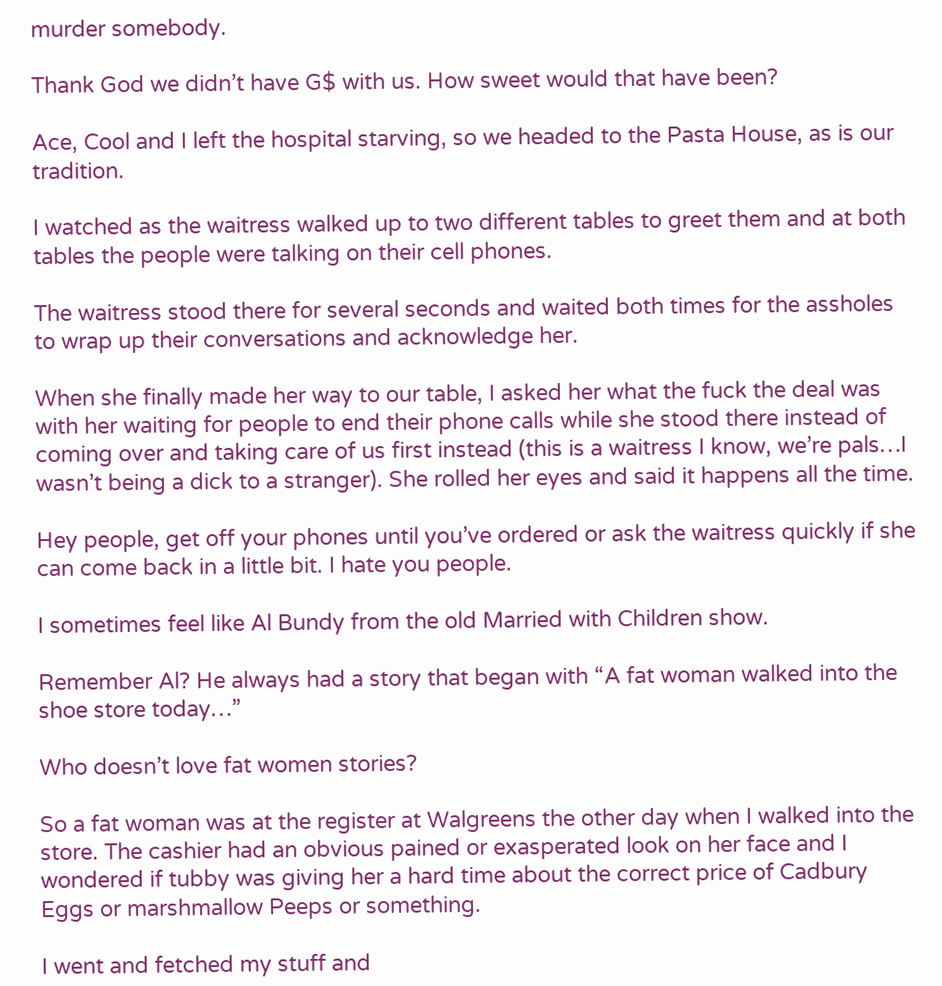murder somebody.

Thank God we didn’t have G$ with us. How sweet would that have been?

Ace, Cool and I left the hospital starving, so we headed to the Pasta House, as is our tradition.

I watched as the waitress walked up to two different tables to greet them and at both tables the people were talking on their cell phones.

The waitress stood there for several seconds and waited both times for the assholes to wrap up their conversations and acknowledge her.

When she finally made her way to our table, I asked her what the fuck the deal was with her waiting for people to end their phone calls while she stood there instead of coming over and taking care of us first instead (this is a waitress I know, we’re pals…I wasn’t being a dick to a stranger). She rolled her eyes and said it happens all the time.

Hey people, get off your phones until you’ve ordered or ask the waitress quickly if she can come back in a little bit. I hate you people.

I sometimes feel like Al Bundy from the old Married with Children show.

Remember Al? He always had a story that began with “A fat woman walked into the shoe store today…”

Who doesn’t love fat women stories?

So a fat woman was at the register at Walgreens the other day when I walked into the store. The cashier had an obvious pained or exasperated look on her face and I wondered if tubby was giving her a hard time about the correct price of Cadbury Eggs or marshmallow Peeps or something.

I went and fetched my stuff and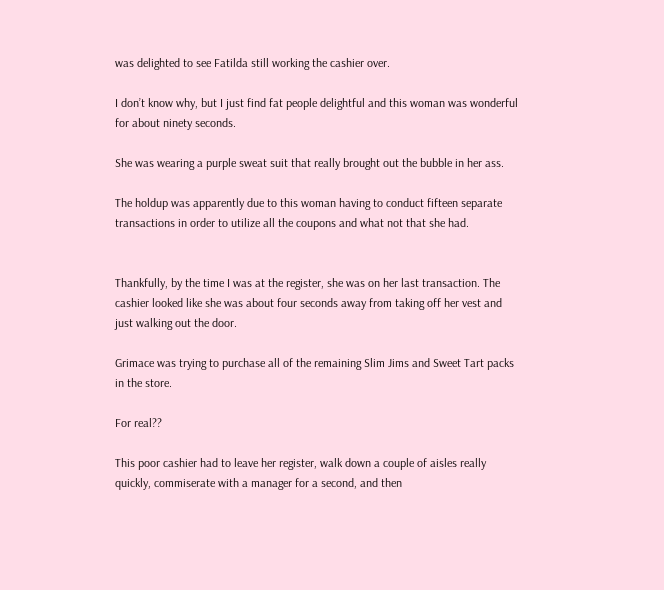was delighted to see Fatilda still working the cashier over.

I don’t know why, but I just find fat people delightful and this woman was wonderful for about ninety seconds.

She was wearing a purple sweat suit that really brought out the bubble in her ass.

The holdup was apparently due to this woman having to conduct fifteen separate transactions in order to utilize all the coupons and what not that she had.


Thankfully, by the time I was at the register, she was on her last transaction. The cashier looked like she was about four seconds away from taking off her vest and just walking out the door.

Grimace was trying to purchase all of the remaining Slim Jims and Sweet Tart packs in the store.

For real??

This poor cashier had to leave her register, walk down a couple of aisles really quickly, commiserate with a manager for a second, and then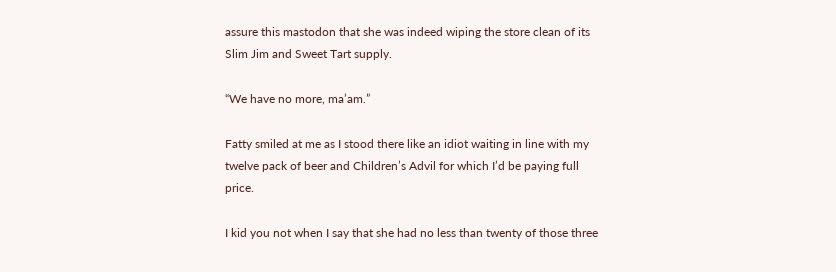assure this mastodon that she was indeed wiping the store clean of its Slim Jim and Sweet Tart supply.

“We have no more, ma’am.”

Fatty smiled at me as I stood there like an idiot waiting in line with my twelve pack of beer and Children’s Advil for which I’d be paying full price.

I kid you not when I say that she had no less than twenty of those three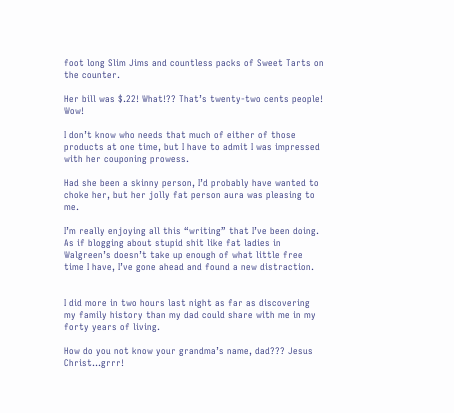foot long Slim Jims and countless packs of Sweet Tarts on the counter.

Her bill was $.22! What!?? That’s twenty-two cents people! Wow!

I don’t know who needs that much of either of those products at one time, but I have to admit I was impressed with her couponing prowess.

Had she been a skinny person, I’d probably have wanted to choke her, but her jolly fat person aura was pleasing to me.

I’m really enjoying all this “writing” that I’ve been doing. As if blogging about stupid shit like fat ladies in Walgreen’s doesn’t take up enough of what little free time I have, I’ve gone ahead and found a new distraction.


I did more in two hours last night as far as discovering my family history than my dad could share with me in my forty years of living.

How do you not know your grandma’s name, dad??? Jesus Christ…grrr!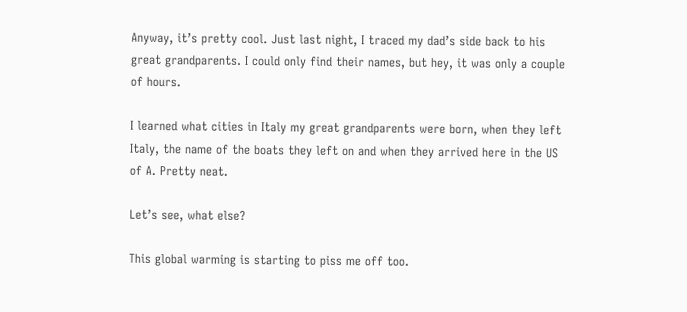Anyway, it’s pretty cool. Just last night, I traced my dad’s side back to his great grandparents. I could only find their names, but hey, it was only a couple of hours.

I learned what cities in Italy my great grandparents were born, when they left Italy, the name of the boats they left on and when they arrived here in the US of A. Pretty neat.

Let’s see, what else?

This global warming is starting to piss me off too.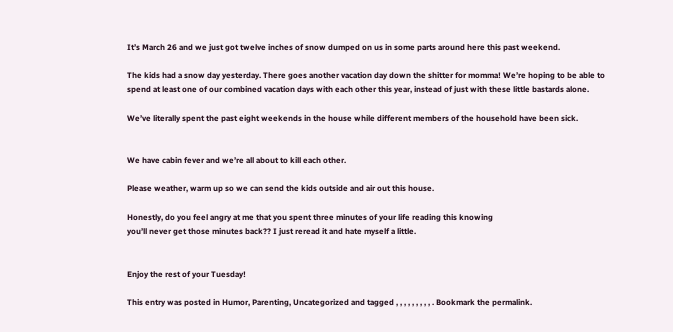It’s March 26 and we just got twelve inches of snow dumped on us in some parts around here this past weekend.

The kids had a snow day yesterday. There goes another vacation day down the shitter for momma! We’re hoping to be able to spend at least one of our combined vacation days with each other this year, instead of just with these little bastards alone.

We’ve literally spent the past eight weekends in the house while different members of the household have been sick.


We have cabin fever and we’re all about to kill each other.

Please weather, warm up so we can send the kids outside and air out this house.

Honestly, do you feel angry at me that you spent three minutes of your life reading this knowing
you’ll never get those minutes back?? I just reread it and hate myself a little.


Enjoy the rest of your Tuesday!

This entry was posted in Humor, Parenting, Uncategorized and tagged , , , , , , , , , . Bookmark the permalink.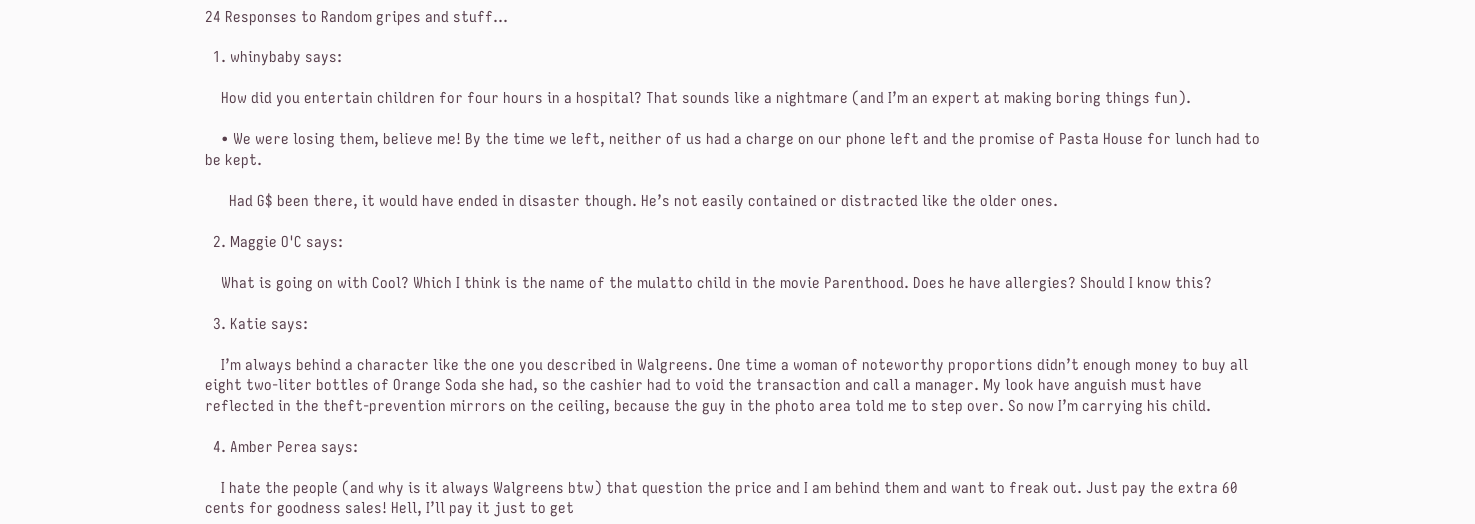24 Responses to Random gripes and stuff…

  1. whinybaby says:

    How did you entertain children for four hours in a hospital? That sounds like a nightmare (and I’m an expert at making boring things fun).

    • We were losing them, believe me! By the time we left, neither of us had a charge on our phone left and the promise of Pasta House for lunch had to be kept.

      Had G$ been there, it would have ended in disaster though. He’s not easily contained or distracted like the older ones.

  2. Maggie O'C says:

    What is going on with Cool? Which I think is the name of the mulatto child in the movie Parenthood. Does he have allergies? Should I know this?

  3. Katie says:

    I’m always behind a character like the one you described in Walgreens. One time a woman of noteworthy proportions didn’t enough money to buy all eight two-liter bottles of Orange Soda she had, so the cashier had to void the transaction and call a manager. My look have anguish must have reflected in the theft-prevention mirrors on the ceiling, because the guy in the photo area told me to step over. So now I’m carrying his child.

  4. Amber Perea says:

    I hate the people (and why is it always Walgreens btw) that question the price and I am behind them and want to freak out. Just pay the extra 60 cents for goodness sales! Hell, I’ll pay it just to get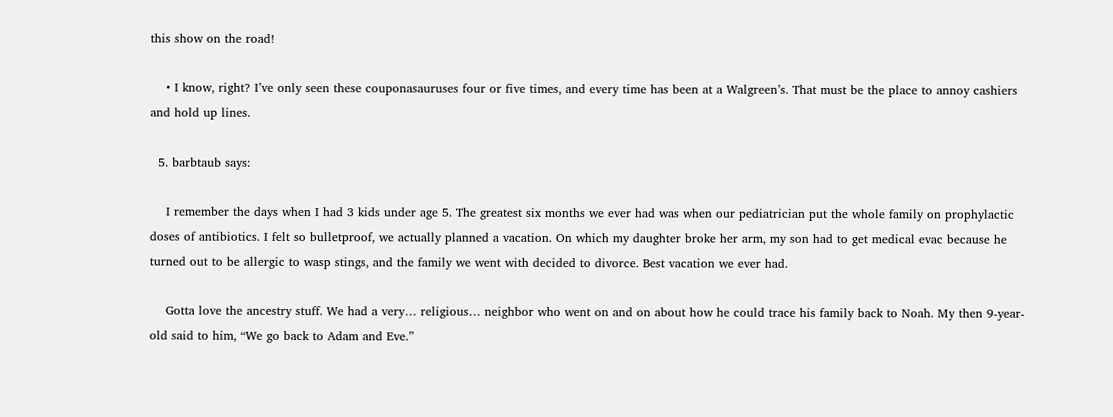this show on the road!

    • I know, right? I’ve only seen these couponasauruses four or five times, and every time has been at a Walgreen’s. That must be the place to annoy cashiers and hold up lines.

  5. barbtaub says:

    I remember the days when I had 3 kids under age 5. The greatest six months we ever had was when our pediatrician put the whole family on prophylactic doses of antibiotics. I felt so bulletproof, we actually planned a vacation. On which my daughter broke her arm, my son had to get medical evac because he turned out to be allergic to wasp stings, and the family we went with decided to divorce. Best vacation we ever had.

    Gotta love the ancestry stuff. We had a very… religious… neighbor who went on and on about how he could trace his family back to Noah. My then 9-year-old said to him, “We go back to Adam and Eve.”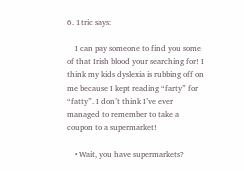6. 1tric says:

    I can pay someone to find you some of that Irish blood your searching for! I think my kids dyslexia is rubbing off on me because I kept reading “farty” for “fatty”. I don’t think I’ve ever managed to remember to take a coupon to a supermarket!

    • Wait, you have supermarkets?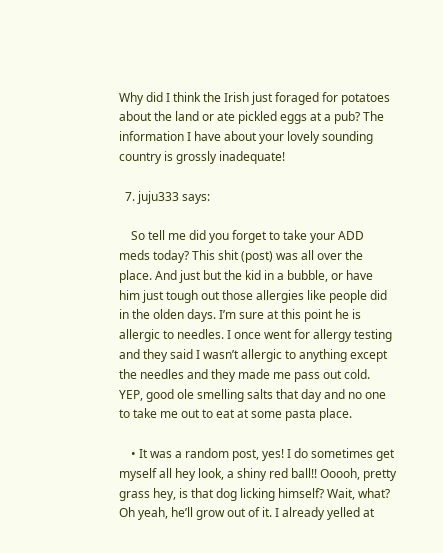Why did I think the Irish just foraged for potatoes about the land or ate pickled eggs at a pub? The information I have about your lovely sounding country is grossly inadequate!

  7. juju333 says:

    So tell me did you forget to take your ADD meds today? This shit (post) was all over the place. And just but the kid in a bubble, or have him just tough out those allergies like people did in the olden days. I’m sure at this point he is allergic to needles. I once went for allergy testing and they said I wasn’t allergic to anything except the needles and they made me pass out cold. YEP, good ole smelling salts that day and no one to take me out to eat at some pasta place.

    • It was a random post, yes! I do sometimes get myself all hey look, a shiny red ball!! Ooooh, pretty grass hey, is that dog licking himself? Wait, what? Oh yeah, he’ll grow out of it. I already yelled at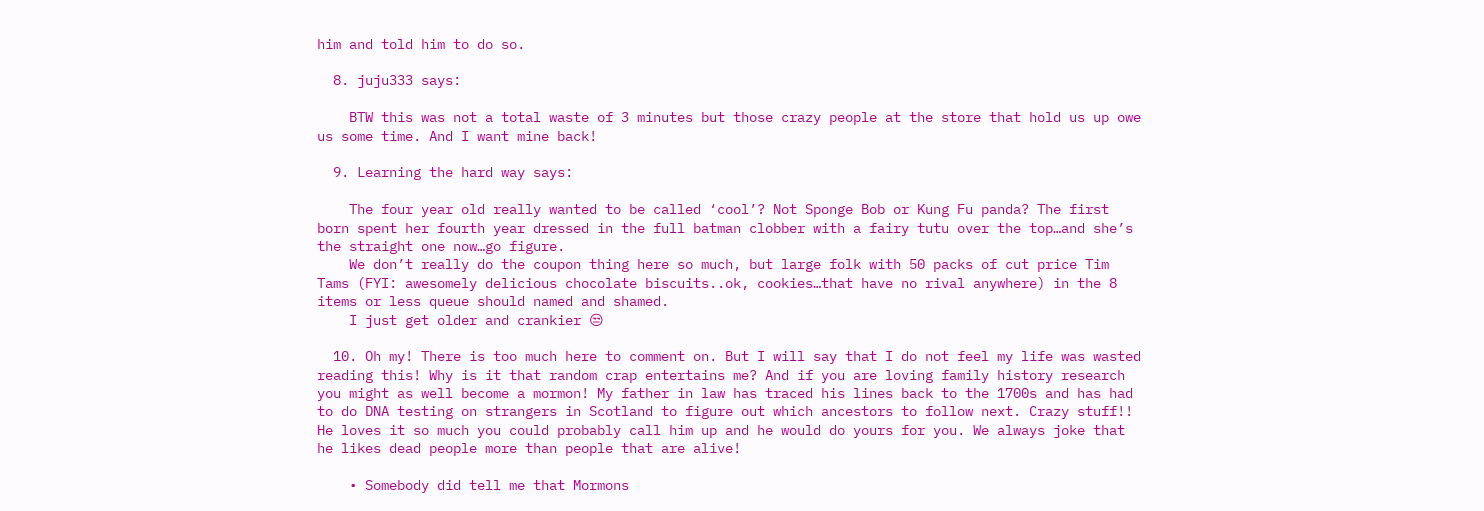him and told him to do so.

  8. juju333 says:

    BTW this was not a total waste of 3 minutes but those crazy people at the store that hold us up owe us some time. And I want mine back!

  9. Learning the hard way says:

    The four year old really wanted to be called ‘cool’? Not Sponge Bob or Kung Fu panda? The first born spent her fourth year dressed in the full batman clobber with a fairy tutu over the top…and she’s the straight one now…go figure.
    We don’t really do the coupon thing here so much, but large folk with 50 packs of cut price Tim Tams (FYI: awesomely delicious chocolate biscuits..ok, cookies…that have no rival anywhere) in the 8 items or less queue should named and shamed.
    I just get older and crankier 😒

  10. Oh my! There is too much here to comment on. But I will say that I do not feel my life was wasted reading this! Why is it that random crap entertains me? And if you are loving family history research you might as well become a mormon! My father in law has traced his lines back to the 1700s and has had to do DNA testing on strangers in Scotland to figure out which ancestors to follow next. Crazy stuff!! He loves it so much you could probably call him up and he would do yours for you. We always joke that he likes dead people more than people that are alive!

    • Somebody did tell me that Mormons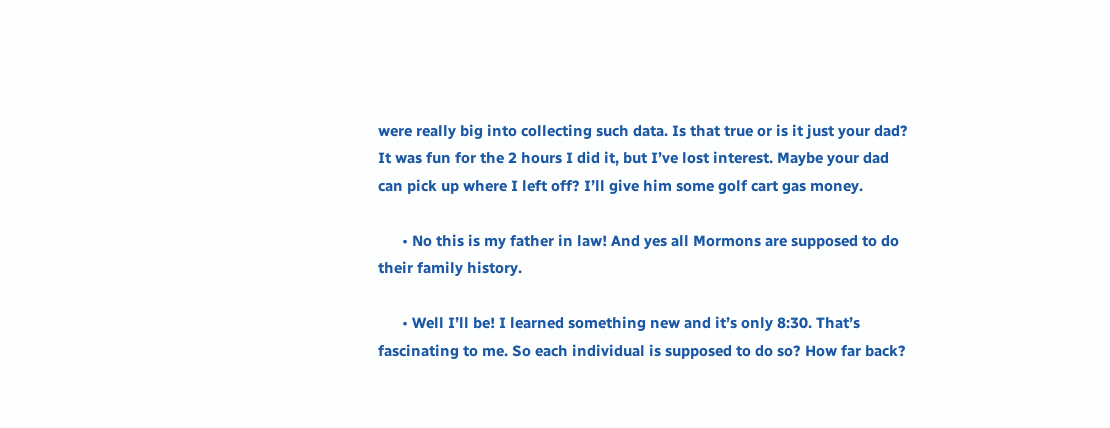were really big into collecting such data. Is that true or is it just your dad? It was fun for the 2 hours I did it, but I’ve lost interest. Maybe your dad can pick up where I left off? I’ll give him some golf cart gas money.

      • No this is my father in law! And yes all Mormons are supposed to do their family history.

      • Well I’ll be! I learned something new and it’s only 8:30. That’s fascinating to me. So each individual is supposed to do so? How far back?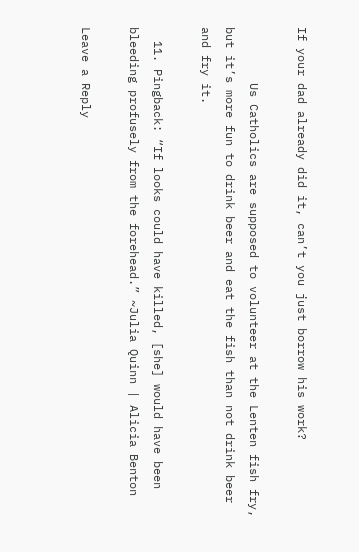If your dad already did it, can’t you just borrow his work?

        Us Catholics are supposed to volunteer at the Lenten fish fry, but it’s more fun to drink beer and eat the fish than not drink beer and fry it.

  11. Pingback: “If looks could have killed, [she] would have been bleeding profusely from the forehead.” ~Julia Quinn | Alicia Benton

Leave a Reply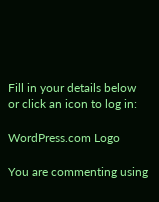Fill in your details below or click an icon to log in:

WordPress.com Logo

You are commenting using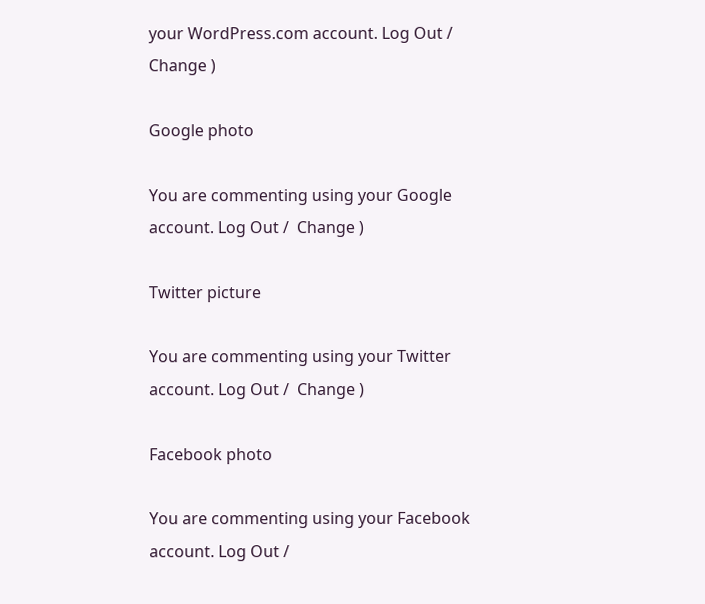your WordPress.com account. Log Out /  Change )

Google photo

You are commenting using your Google account. Log Out /  Change )

Twitter picture

You are commenting using your Twitter account. Log Out /  Change )

Facebook photo

You are commenting using your Facebook account. Log Out /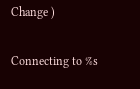Change )

Connecting to %s